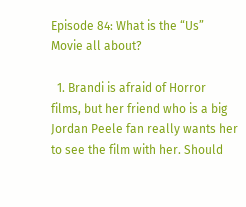Episode 84: What is the “Us” Movie all about?

  1. Brandi is afraid of Horror films, but her friend who is a big Jordan Peele fan really wants her to see the film with her. Should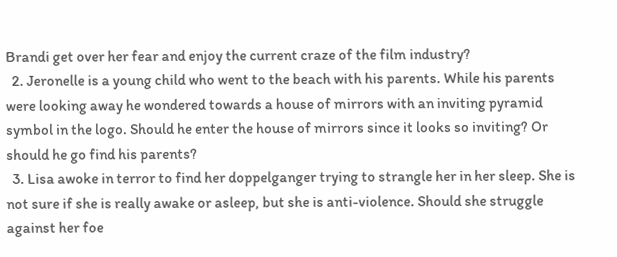Brandi get over her fear and enjoy the current craze of the film industry?
  2. Jeronelle is a young child who went to the beach with his parents. While his parents were looking away he wondered towards a house of mirrors with an inviting pyramid symbol in the logo. Should he enter the house of mirrors since it looks so inviting? Or should he go find his parents?
  3. Lisa awoke in terror to find her doppelganger trying to strangle her in her sleep. She is not sure if she is really awake or asleep, but she is anti-violence. Should she struggle against her foe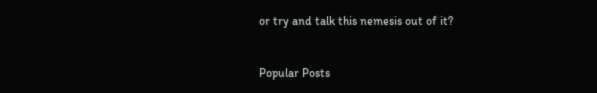or try and talk this nemesis out of it?


Popular Posts